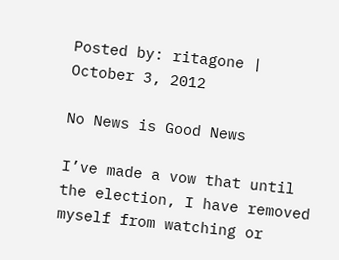Posted by: ritagone | October 3, 2012

No News is Good News

I’ve made a vow that until the election, I have removed myself from watching or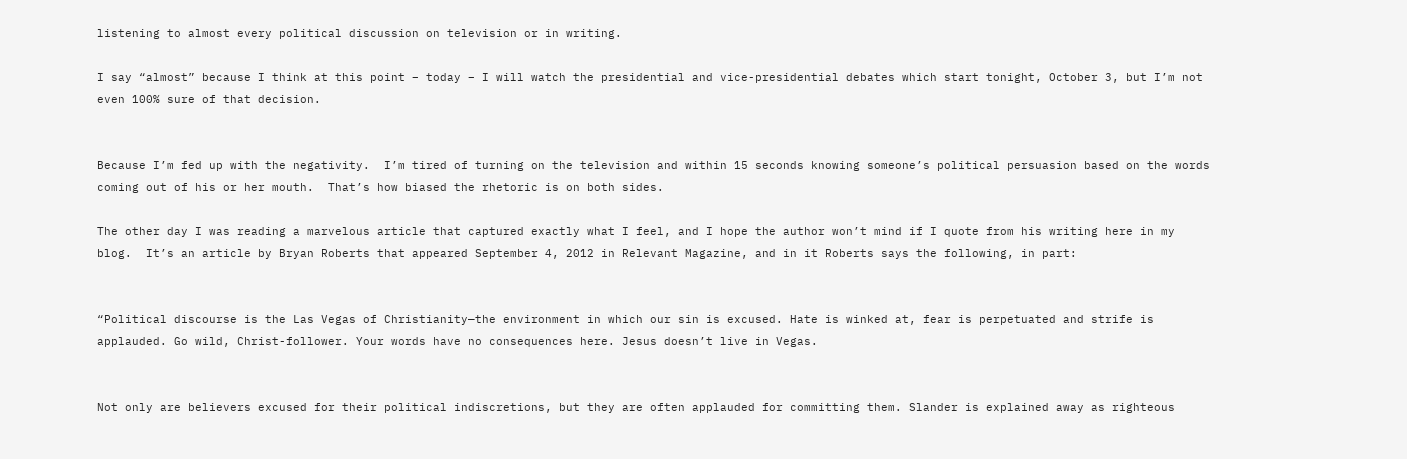listening to almost every political discussion on television or in writing.

I say “almost” because I think at this point – today – I will watch the presidential and vice-presidential debates which start tonight, October 3, but I’m not even 100% sure of that decision.


Because I’m fed up with the negativity.  I’m tired of turning on the television and within 15 seconds knowing someone’s political persuasion based on the words coming out of his or her mouth.  That’s how biased the rhetoric is on both sides.

The other day I was reading a marvelous article that captured exactly what I feel, and I hope the author won’t mind if I quote from his writing here in my blog.  It’s an article by Bryan Roberts that appeared September 4, 2012 in Relevant Magazine, and in it Roberts says the following, in part:


“Political discourse is the Las Vegas of Christianity—the environment in which our sin is excused. Hate is winked at, fear is perpetuated and strife is applauded. Go wild, Christ-follower. Your words have no consequences here. Jesus doesn’t live in Vegas.


Not only are believers excused for their political indiscretions, but they are often applauded for committing them. Slander is explained away as righteous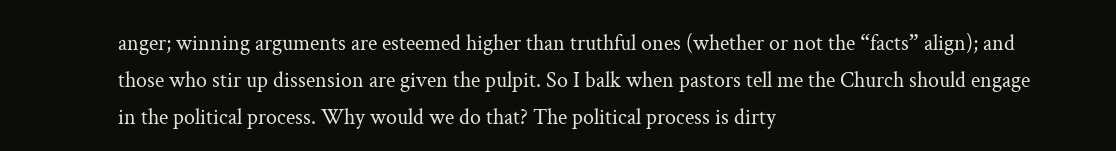anger; winning arguments are esteemed higher than truthful ones (whether or not the “facts” align); and those who stir up dissension are given the pulpit. So I balk when pastors tell me the Church should engage in the political process. Why would we do that? The political process is dirty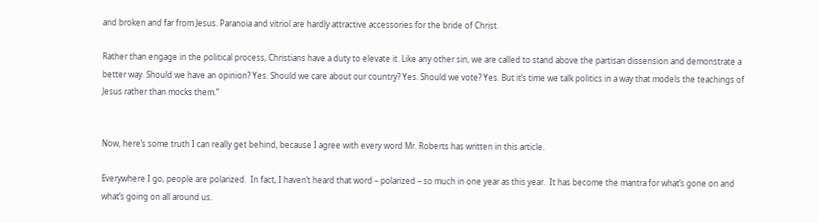and broken and far from Jesus. Paranoia and vitriol are hardly attractive accessories for the bride of Christ.

Rather than engage in the political process, Christians have a duty to elevate it. Like any other sin, we are called to stand above the partisan dissension and demonstrate a better way. Should we have an opinion? Yes. Should we care about our country? Yes. Should we vote? Yes. But it’s time we talk politics in a way that models the teachings of Jesus rather than mocks them.”


Now, here’s some truth I can really get behind, because I agree with every word Mr. Roberts has written in this article.

Everywhere I go, people are polarized.  In fact, I haven’t heard that word – polarized – so much in one year as this year.  It has become the mantra for what’s gone on and what’s going on all around us.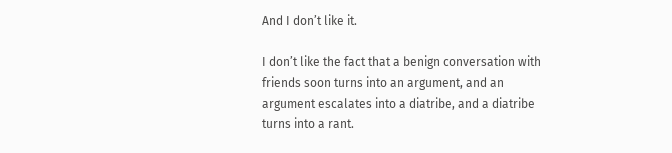And I don’t like it.

I don’t like the fact that a benign conversation with friends soon turns into an argument, and an argument escalates into a diatribe, and a diatribe turns into a rant.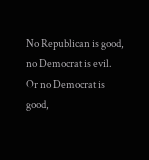No Republican is good, no Democrat is evil.  Or no Democrat is good,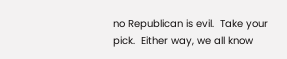no Republican is evil.  Take your pick.  Either way, we all know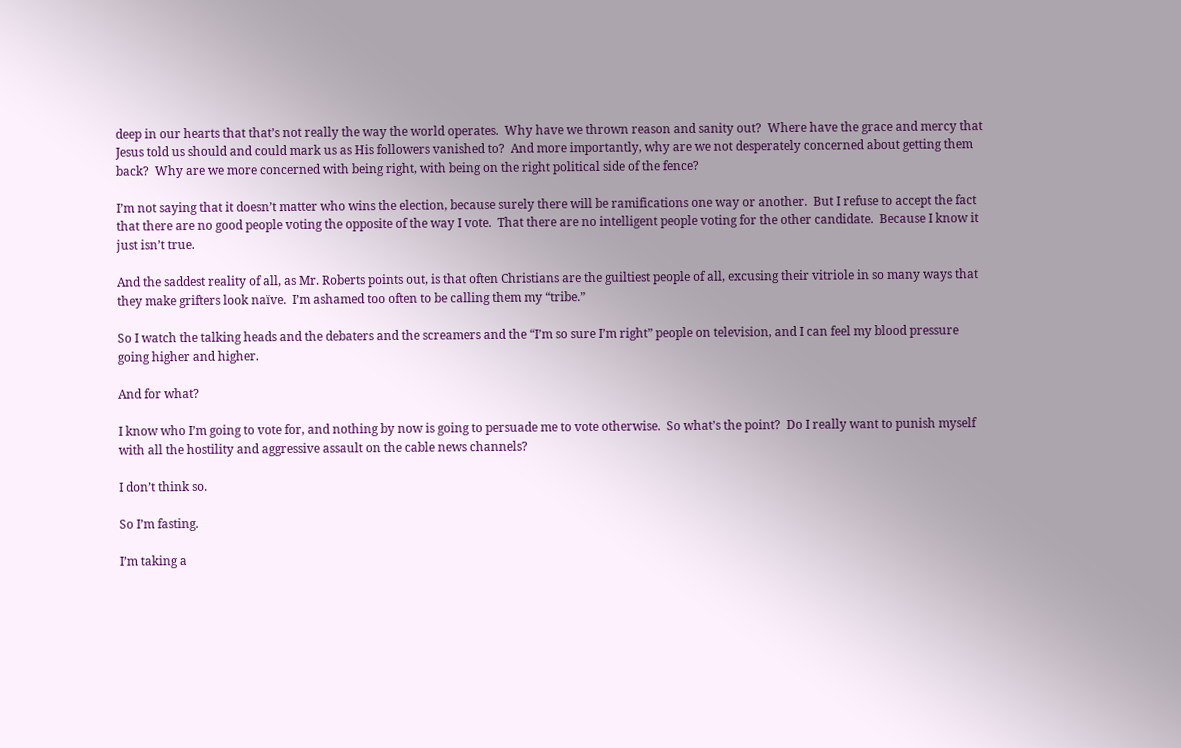deep in our hearts that that’s not really the way the world operates.  Why have we thrown reason and sanity out?  Where have the grace and mercy that Jesus told us should and could mark us as His followers vanished to?  And more importantly, why are we not desperately concerned about getting them back?  Why are we more concerned with being right, with being on the right political side of the fence?

I’m not saying that it doesn’t matter who wins the election, because surely there will be ramifications one way or another.  But I refuse to accept the fact that there are no good people voting the opposite of the way I vote.  That there are no intelligent people voting for the other candidate.  Because I know it just isn’t true.

And the saddest reality of all, as Mr. Roberts points out, is that often Christians are the guiltiest people of all, excusing their vitriole in so many ways that they make grifters look naïve.  I’m ashamed too often to be calling them my “tribe.”

So I watch the talking heads and the debaters and the screamers and the “I’m so sure I’m right” people on television, and I can feel my blood pressure going higher and higher.

And for what?

I know who I’m going to vote for, and nothing by now is going to persuade me to vote otherwise.  So what’s the point?  Do I really want to punish myself with all the hostility and aggressive assault on the cable news channels?

I don’t think so.

So I’m fasting.

I’m taking a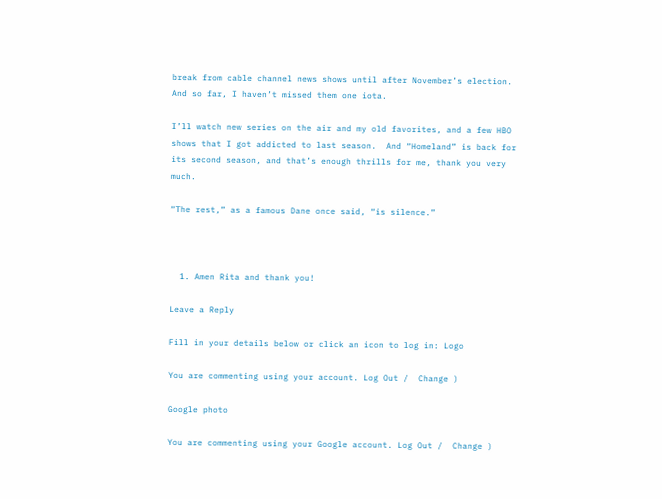break from cable channel news shows until after November’s election.  And so far, I haven’t missed them one iota.

I’ll watch new series on the air and my old favorites, and a few HBO shows that I got addicted to last season.  And “Homeland” is back for its second season, and that’s enough thrills for me, thank you very much.

“The rest,” as a famous Dane once said, “is silence.”



  1. Amen Rita and thank you!

Leave a Reply

Fill in your details below or click an icon to log in: Logo

You are commenting using your account. Log Out /  Change )

Google photo

You are commenting using your Google account. Log Out /  Change )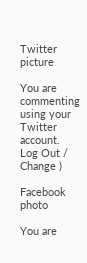Twitter picture

You are commenting using your Twitter account. Log Out /  Change )

Facebook photo

You are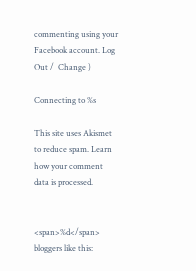commenting using your Facebook account. Log Out /  Change )

Connecting to %s

This site uses Akismet to reduce spam. Learn how your comment data is processed.


<span>%d</span> bloggers like this: